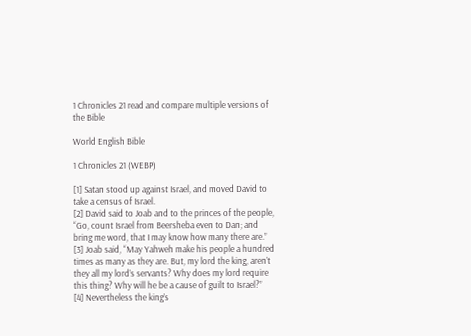1 Chronicles 21 read and compare multiple versions of the Bible

World English Bible

1 Chronicles 21 (WEBP)

[1] Satan stood up against Israel, and moved David to take a census of Israel.
[2] David said to Joab and to the princes of the people, “Go, count Israel from Beersheba even to Dan; and bring me word, that I may know how many there are.”
[3] Joab said, “May Yahweh make his people a hundred times as many as they are. But, my lord the king, aren’t they all my lord’s servants? Why does my lord require this thing? Why will he be a cause of guilt to Israel?”
[4] Nevertheless the king’s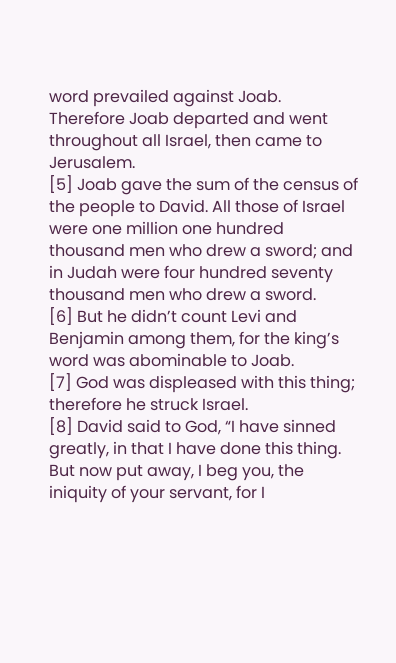word prevailed against Joab. Therefore Joab departed and went throughout all Israel, then came to Jerusalem.
[5] Joab gave the sum of the census of the people to David. All those of Israel were one million one hundred thousand men who drew a sword; and in Judah were four hundred seventy thousand men who drew a sword.
[6] But he didn’t count Levi and Benjamin among them, for the king’s word was abominable to Joab.
[7] God was displeased with this thing; therefore he struck Israel.
[8] David said to God, “I have sinned greatly, in that I have done this thing. But now put away, I beg you, the iniquity of your servant, for I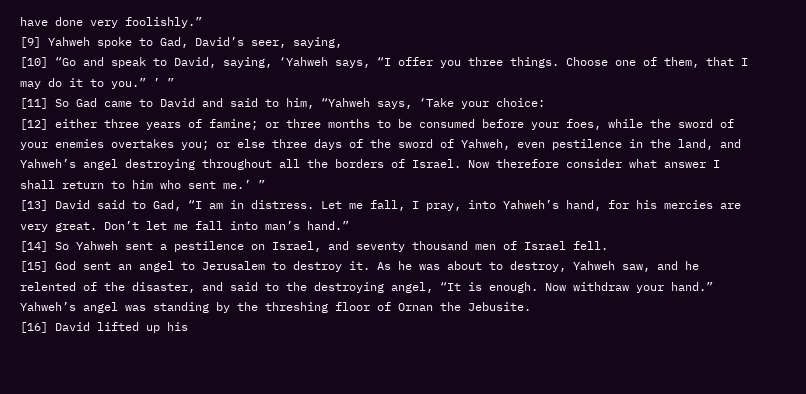have done very foolishly.”
[9] Yahweh spoke to Gad, David’s seer, saying,
[10] “Go and speak to David, saying, ‘Yahweh says, “I offer you three things. Choose one of them, that I may do it to you.” ’ ”
[11] So Gad came to David and said to him, “Yahweh says, ‘Take your choice:
[12] either three years of famine; or three months to be consumed before your foes, while the sword of your enemies overtakes you; or else three days of the sword of Yahweh, even pestilence in the land, and Yahweh’s angel destroying throughout all the borders of Israel. Now therefore consider what answer I shall return to him who sent me.’ ”
[13] David said to Gad, “I am in distress. Let me fall, I pray, into Yahweh’s hand, for his mercies are very great. Don’t let me fall into man’s hand.”
[14] So Yahweh sent a pestilence on Israel, and seventy thousand men of Israel fell.
[15] God sent an angel to Jerusalem to destroy it. As he was about to destroy, Yahweh saw, and he relented of the disaster, and said to the destroying angel, “It is enough. Now withdraw your hand.” Yahweh’s angel was standing by the threshing floor of Ornan the Jebusite.
[16] David lifted up his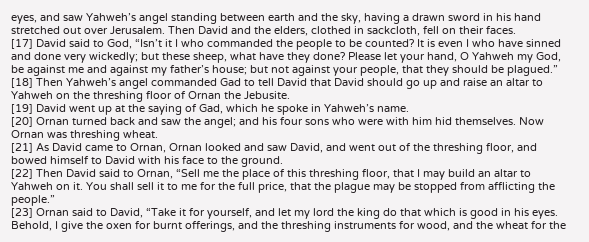eyes, and saw Yahweh’s angel standing between earth and the sky, having a drawn sword in his hand stretched out over Jerusalem. Then David and the elders, clothed in sackcloth, fell on their faces.
[17] David said to God, “Isn’t it I who commanded the people to be counted? It is even I who have sinned and done very wickedly; but these sheep, what have they done? Please let your hand, O Yahweh my God, be against me and against my father’s house; but not against your people, that they should be plagued.”
[18] Then Yahweh’s angel commanded Gad to tell David that David should go up and raise an altar to Yahweh on the threshing floor of Ornan the Jebusite.
[19] David went up at the saying of Gad, which he spoke in Yahweh’s name.
[20] Ornan turned back and saw the angel; and his four sons who were with him hid themselves. Now Ornan was threshing wheat.
[21] As David came to Ornan, Ornan looked and saw David, and went out of the threshing floor, and bowed himself to David with his face to the ground.
[22] Then David said to Ornan, “Sell me the place of this threshing floor, that I may build an altar to Yahweh on it. You shall sell it to me for the full price, that the plague may be stopped from afflicting the people.”
[23] Ornan said to David, “Take it for yourself, and let my lord the king do that which is good in his eyes. Behold, I give the oxen for burnt offerings, and the threshing instruments for wood, and the wheat for the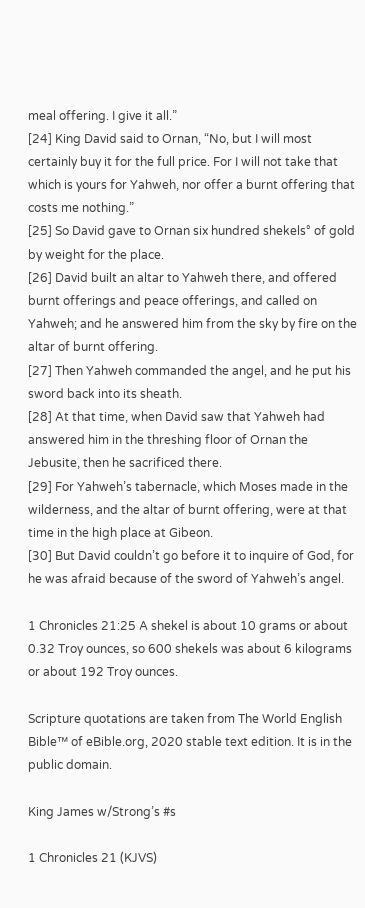meal offering. I give it all.”
[24] King David said to Ornan, “No, but I will most certainly buy it for the full price. For I will not take that which is yours for Yahweh, nor offer a burnt offering that costs me nothing.”
[25] So David gave to Ornan six hundred shekels° of gold by weight for the place.
[26] David built an altar to Yahweh there, and offered burnt offerings and peace offerings, and called on Yahweh; and he answered him from the sky by fire on the altar of burnt offering.
[27] Then Yahweh commanded the angel, and he put his sword back into its sheath.
[28] At that time, when David saw that Yahweh had answered him in the threshing floor of Ornan the Jebusite, then he sacrificed there.
[29] For Yahweh’s tabernacle, which Moses made in the wilderness, and the altar of burnt offering, were at that time in the high place at Gibeon.
[30] But David couldn’t go before it to inquire of God, for he was afraid because of the sword of Yahweh’s angel.

1 Chronicles 21:25 A shekel is about 10 grams or about 0.32 Troy ounces, so 600 shekels was about 6 kilograms or about 192 Troy ounces.

Scripture quotations are taken from The World English Bible™ of eBible.org, 2020 stable text edition. It is in the public domain.

King James w/Strong’s #s

1 Chronicles 21 (KJVS)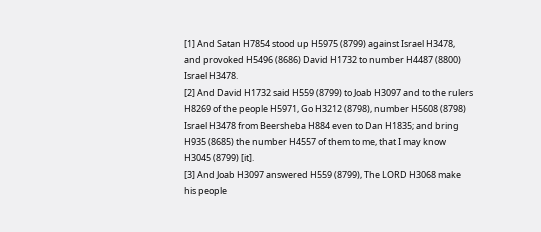[1] And Satan H7854 stood up H5975 (8799) against Israel H3478, and provoked H5496 (8686) David H1732 to number H4487 (8800) Israel H3478.
[2] And David H1732 said H559 (8799) to Joab H3097 and to the rulers H8269 of the people H5971, Go H3212 (8798), number H5608 (8798) Israel H3478 from Beersheba H884 even to Dan H1835; and bring H935 (8685) the number H4557 of them to me, that I may know H3045 (8799) [it].
[3] And Joab H3097 answered H559 (8799), The LORD H3068 make his people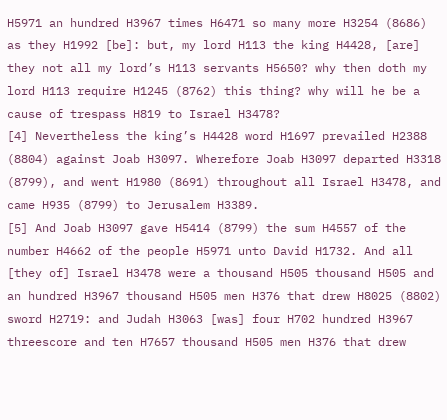H5971 an hundred H3967 times H6471 so many more H3254 (8686) as they H1992 [be]: but, my lord H113 the king H4428, [are] they not all my lord’s H113 servants H5650? why then doth my lord H113 require H1245 (8762) this thing? why will he be a cause of trespass H819 to Israel H3478?
[4] Nevertheless the king’s H4428 word H1697 prevailed H2388 (8804) against Joab H3097. Wherefore Joab H3097 departed H3318 (8799), and went H1980 (8691) throughout all Israel H3478, and came H935 (8799) to Jerusalem H3389.
[5] And Joab H3097 gave H5414 (8799) the sum H4557 of the number H4662 of the people H5971 unto David H1732. And all [they of] Israel H3478 were a thousand H505 thousand H505 and an hundred H3967 thousand H505 men H376 that drew H8025 (8802) sword H2719: and Judah H3063 [was] four H702 hundred H3967 threescore and ten H7657 thousand H505 men H376 that drew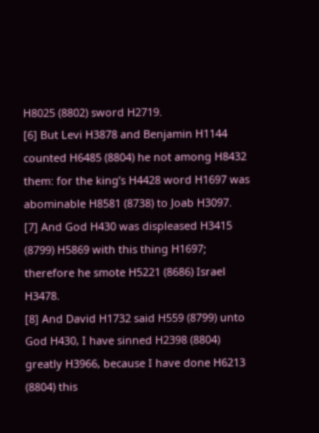H8025 (8802) sword H2719.
[6] But Levi H3878 and Benjamin H1144 counted H6485 (8804) he not among H8432 them: for the king’s H4428 word H1697 was abominable H8581 (8738) to Joab H3097.
[7] And God H430 was displeased H3415 (8799) H5869 with this thing H1697; therefore he smote H5221 (8686) Israel H3478.
[8] And David H1732 said H559 (8799) unto God H430, I have sinned H2398 (8804) greatly H3966, because I have done H6213 (8804) this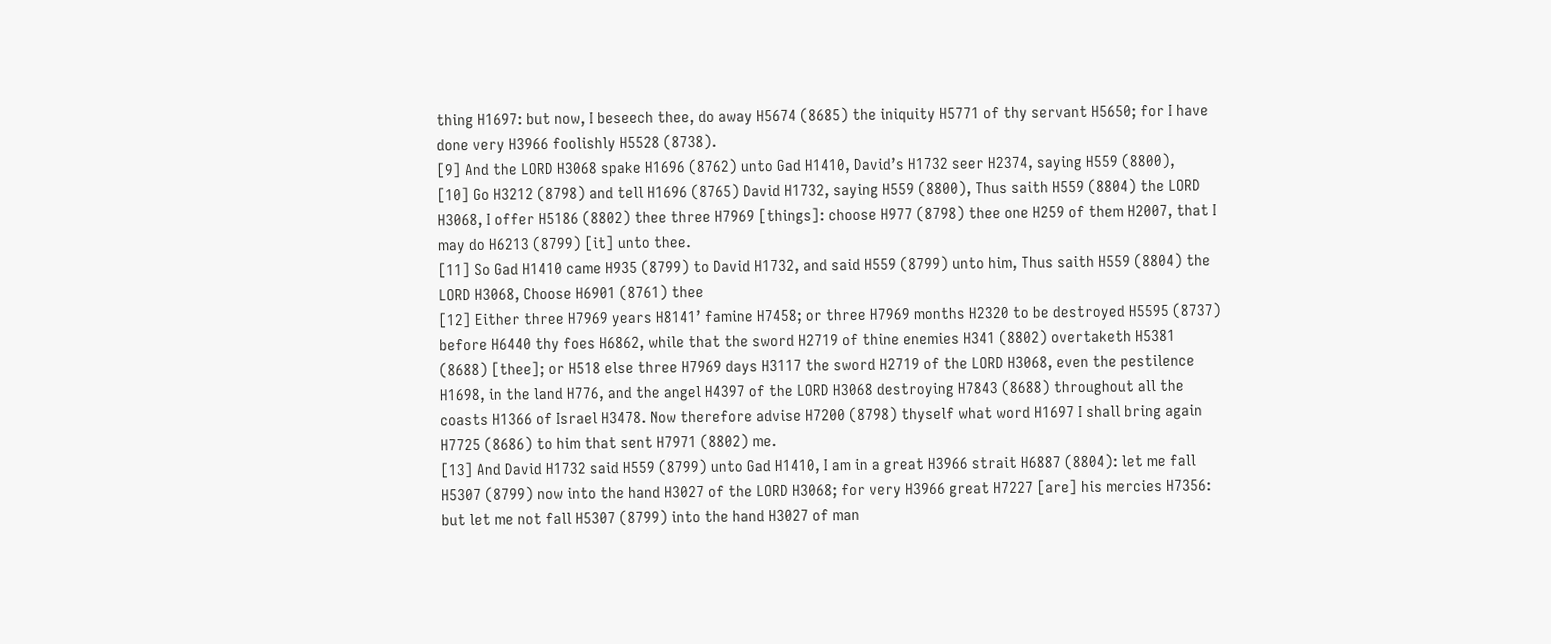thing H1697: but now, I beseech thee, do away H5674 (8685) the iniquity H5771 of thy servant H5650; for I have done very H3966 foolishly H5528 (8738).
[9] And the LORD H3068 spake H1696 (8762) unto Gad H1410, David’s H1732 seer H2374, saying H559 (8800),
[10] Go H3212 (8798) and tell H1696 (8765) David H1732, saying H559 (8800), Thus saith H559 (8804) the LORD H3068, I offer H5186 (8802) thee three H7969 [things]: choose H977 (8798) thee one H259 of them H2007, that I may do H6213 (8799) [it] unto thee.
[11] So Gad H1410 came H935 (8799) to David H1732, and said H559 (8799) unto him, Thus saith H559 (8804) the LORD H3068, Choose H6901 (8761) thee
[12] Either three H7969 years H8141’ famine H7458; or three H7969 months H2320 to be destroyed H5595 (8737) before H6440 thy foes H6862, while that the sword H2719 of thine enemies H341 (8802) overtaketh H5381 (8688) [thee]; or H518 else three H7969 days H3117 the sword H2719 of the LORD H3068, even the pestilence H1698, in the land H776, and the angel H4397 of the LORD H3068 destroying H7843 (8688) throughout all the coasts H1366 of Israel H3478. Now therefore advise H7200 (8798) thyself what word H1697 I shall bring again H7725 (8686) to him that sent H7971 (8802) me.
[13] And David H1732 said H559 (8799) unto Gad H1410, I am in a great H3966 strait H6887 (8804): let me fall H5307 (8799) now into the hand H3027 of the LORD H3068; for very H3966 great H7227 [are] his mercies H7356: but let me not fall H5307 (8799) into the hand H3027 of man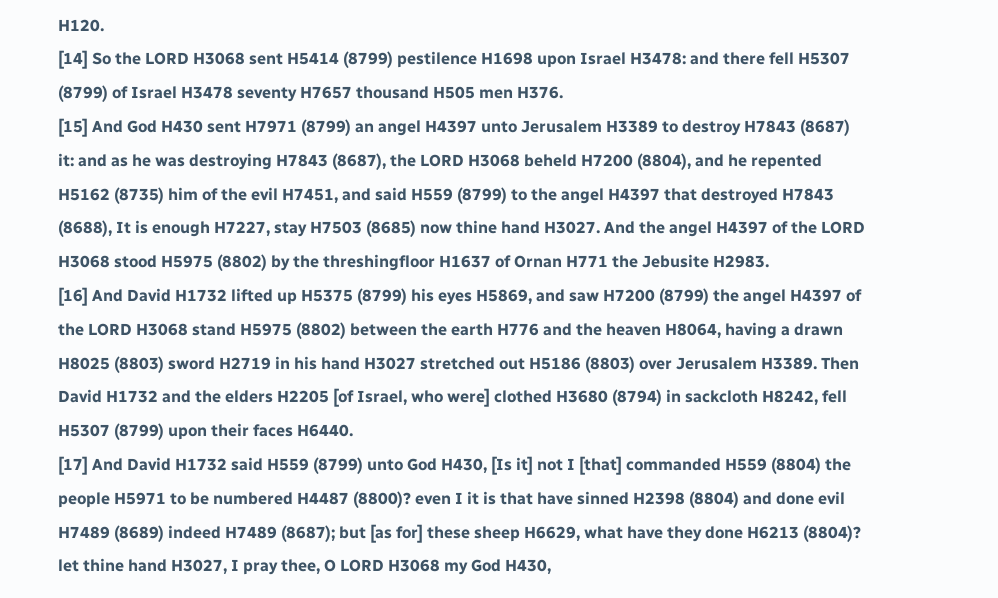H120.
[14] So the LORD H3068 sent H5414 (8799) pestilence H1698 upon Israel H3478: and there fell H5307 (8799) of Israel H3478 seventy H7657 thousand H505 men H376.
[15] And God H430 sent H7971 (8799) an angel H4397 unto Jerusalem H3389 to destroy H7843 (8687) it: and as he was destroying H7843 (8687), the LORD H3068 beheld H7200 (8804), and he repented H5162 (8735) him of the evil H7451, and said H559 (8799) to the angel H4397 that destroyed H7843 (8688), It is enough H7227, stay H7503 (8685) now thine hand H3027. And the angel H4397 of the LORD H3068 stood H5975 (8802) by the threshingfloor H1637 of Ornan H771 the Jebusite H2983.
[16] And David H1732 lifted up H5375 (8799) his eyes H5869, and saw H7200 (8799) the angel H4397 of the LORD H3068 stand H5975 (8802) between the earth H776 and the heaven H8064, having a drawn H8025 (8803) sword H2719 in his hand H3027 stretched out H5186 (8803) over Jerusalem H3389. Then David H1732 and the elders H2205 [of Israel, who were] clothed H3680 (8794) in sackcloth H8242, fell H5307 (8799) upon their faces H6440.
[17] And David H1732 said H559 (8799) unto God H430, [Is it] not I [that] commanded H559 (8804) the people H5971 to be numbered H4487 (8800)? even I it is that have sinned H2398 (8804) and done evil H7489 (8689) indeed H7489 (8687); but [as for] these sheep H6629, what have they done H6213 (8804)? let thine hand H3027, I pray thee, O LORD H3068 my God H430,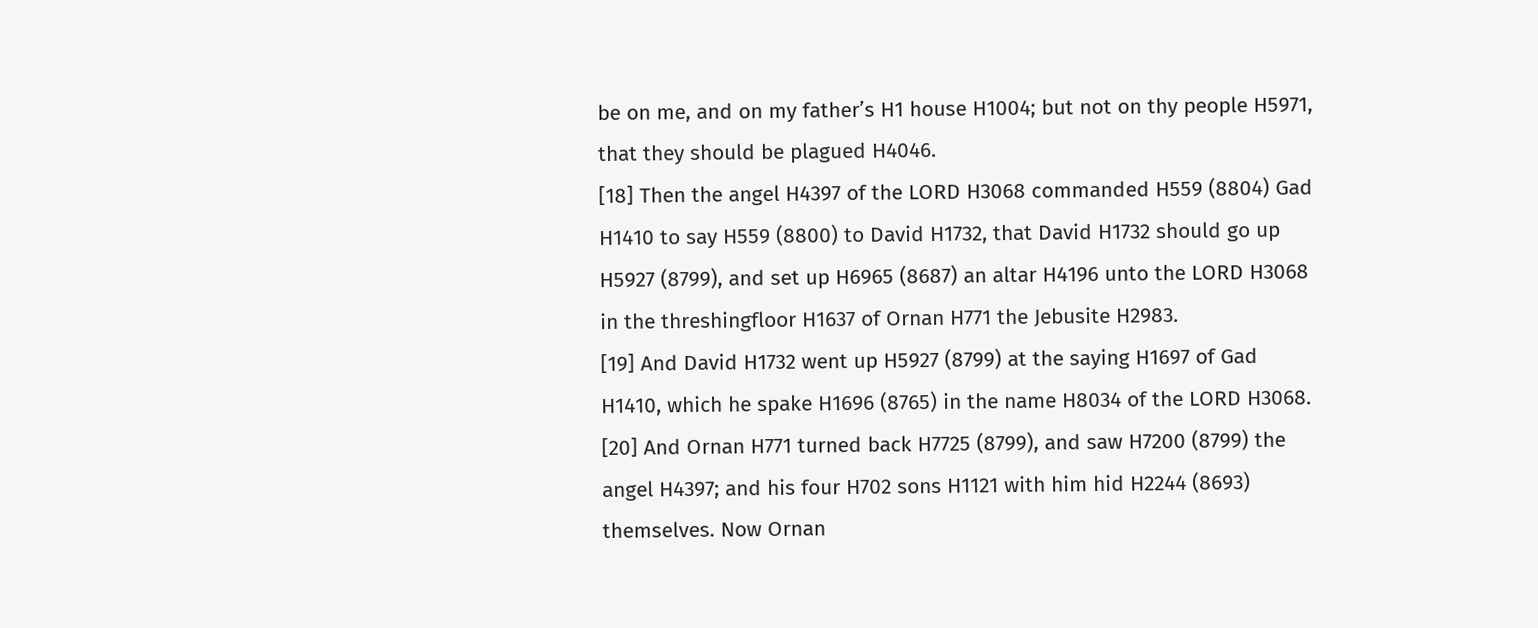be on me, and on my father’s H1 house H1004; but not on thy people H5971, that they should be plagued H4046.
[18] Then the angel H4397 of the LORD H3068 commanded H559 (8804) Gad H1410 to say H559 (8800) to David H1732, that David H1732 should go up H5927 (8799), and set up H6965 (8687) an altar H4196 unto the LORD H3068 in the threshingfloor H1637 of Ornan H771 the Jebusite H2983.
[19] And David H1732 went up H5927 (8799) at the saying H1697 of Gad H1410, which he spake H1696 (8765) in the name H8034 of the LORD H3068.
[20] And Ornan H771 turned back H7725 (8799), and saw H7200 (8799) the angel H4397; and his four H702 sons H1121 with him hid H2244 (8693) themselves. Now Ornan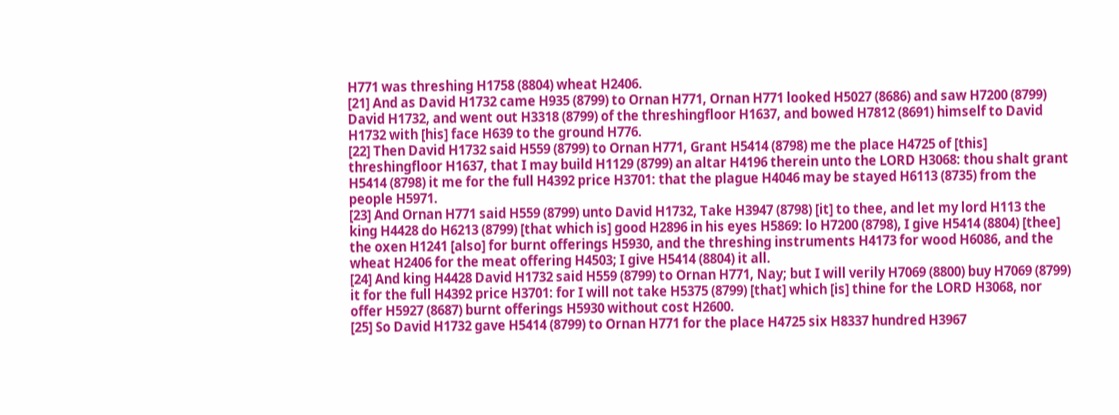H771 was threshing H1758 (8804) wheat H2406.
[21] And as David H1732 came H935 (8799) to Ornan H771, Ornan H771 looked H5027 (8686) and saw H7200 (8799) David H1732, and went out H3318 (8799) of the threshingfloor H1637, and bowed H7812 (8691) himself to David H1732 with [his] face H639 to the ground H776.
[22] Then David H1732 said H559 (8799) to Ornan H771, Grant H5414 (8798) me the place H4725 of [this] threshingfloor H1637, that I may build H1129 (8799) an altar H4196 therein unto the LORD H3068: thou shalt grant H5414 (8798) it me for the full H4392 price H3701: that the plague H4046 may be stayed H6113 (8735) from the people H5971.
[23] And Ornan H771 said H559 (8799) unto David H1732, Take H3947 (8798) [it] to thee, and let my lord H113 the king H4428 do H6213 (8799) [that which is] good H2896 in his eyes H5869: lo H7200 (8798), I give H5414 (8804) [thee] the oxen H1241 [also] for burnt offerings H5930, and the threshing instruments H4173 for wood H6086, and the wheat H2406 for the meat offering H4503; I give H5414 (8804) it all.
[24] And king H4428 David H1732 said H559 (8799) to Ornan H771, Nay; but I will verily H7069 (8800) buy H7069 (8799) it for the full H4392 price H3701: for I will not take H5375 (8799) [that] which [is] thine for the LORD H3068, nor offer H5927 (8687) burnt offerings H5930 without cost H2600.
[25] So David H1732 gave H5414 (8799) to Ornan H771 for the place H4725 six H8337 hundred H3967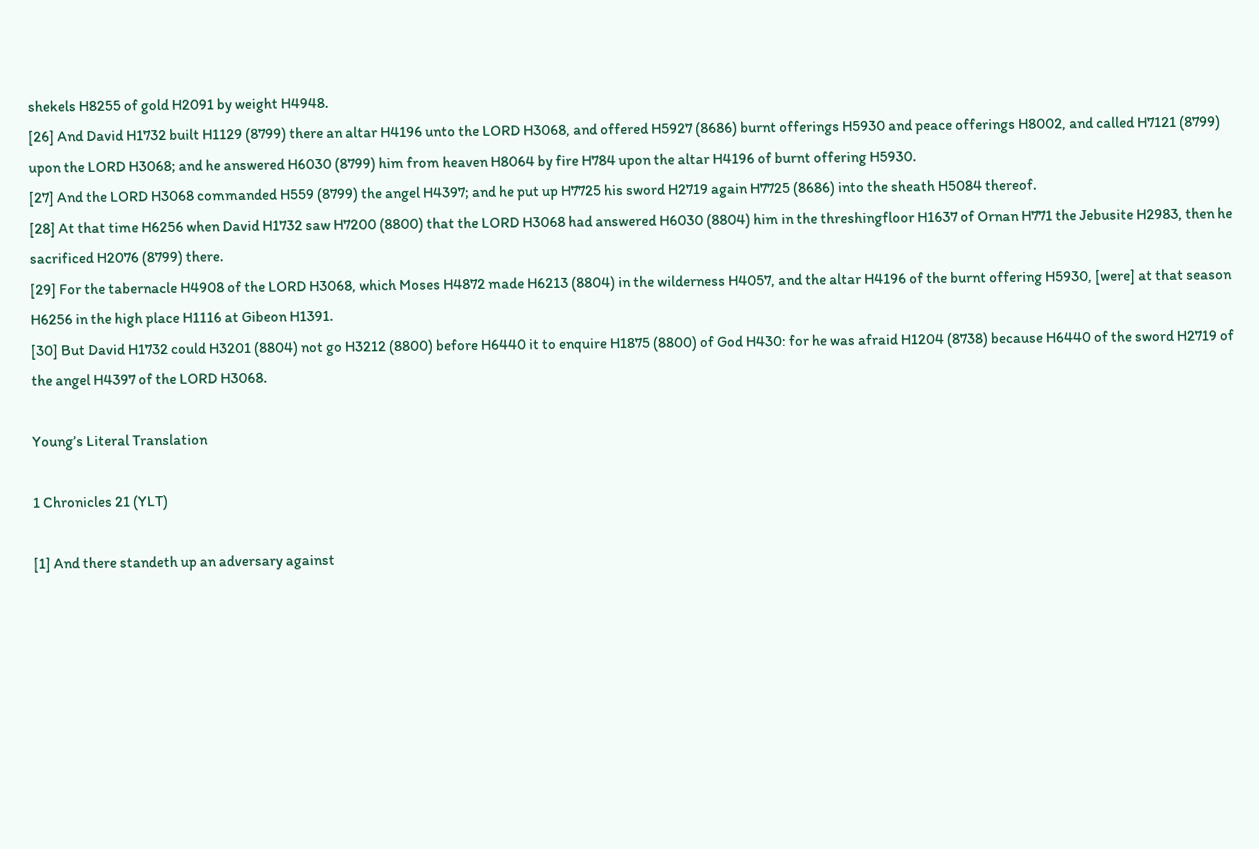shekels H8255 of gold H2091 by weight H4948.
[26] And David H1732 built H1129 (8799) there an altar H4196 unto the LORD H3068, and offered H5927 (8686) burnt offerings H5930 and peace offerings H8002, and called H7121 (8799) upon the LORD H3068; and he answered H6030 (8799) him from heaven H8064 by fire H784 upon the altar H4196 of burnt offering H5930.
[27] And the LORD H3068 commanded H559 (8799) the angel H4397; and he put up H7725 his sword H2719 again H7725 (8686) into the sheath H5084 thereof.
[28] At that time H6256 when David H1732 saw H7200 (8800) that the LORD H3068 had answered H6030 (8804) him in the threshingfloor H1637 of Ornan H771 the Jebusite H2983, then he sacrificed H2076 (8799) there.
[29] For the tabernacle H4908 of the LORD H3068, which Moses H4872 made H6213 (8804) in the wilderness H4057, and the altar H4196 of the burnt offering H5930, [were] at that season H6256 in the high place H1116 at Gibeon H1391.
[30] But David H1732 could H3201 (8804) not go H3212 (8800) before H6440 it to enquire H1875 (8800) of God H430: for he was afraid H1204 (8738) because H6440 of the sword H2719 of the angel H4397 of the LORD H3068.

Young’s Literal Translation

1 Chronicles 21 (YLT)

[1] And there standeth up an adversary against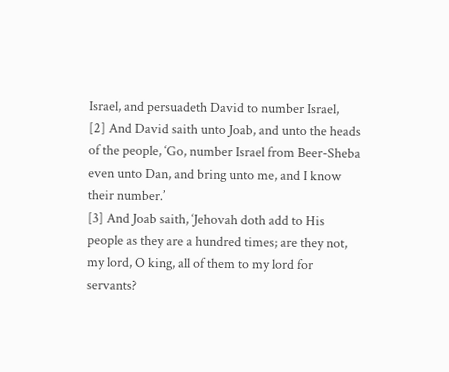Israel, and persuadeth David to number Israel,
[2] And David saith unto Joab, and unto the heads of the people, ‘Go, number Israel from Beer-Sheba even unto Dan, and bring unto me, and I know their number.’
[3] And Joab saith, ‘Jehovah doth add to His people as they are a hundred times; are they not, my lord, O king, all of them to my lord for servants?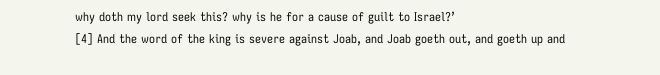why doth my lord seek this? why is he for a cause of guilt to Israel?’
[4] And the word of the king is severe against Joab, and Joab goeth out, and goeth up and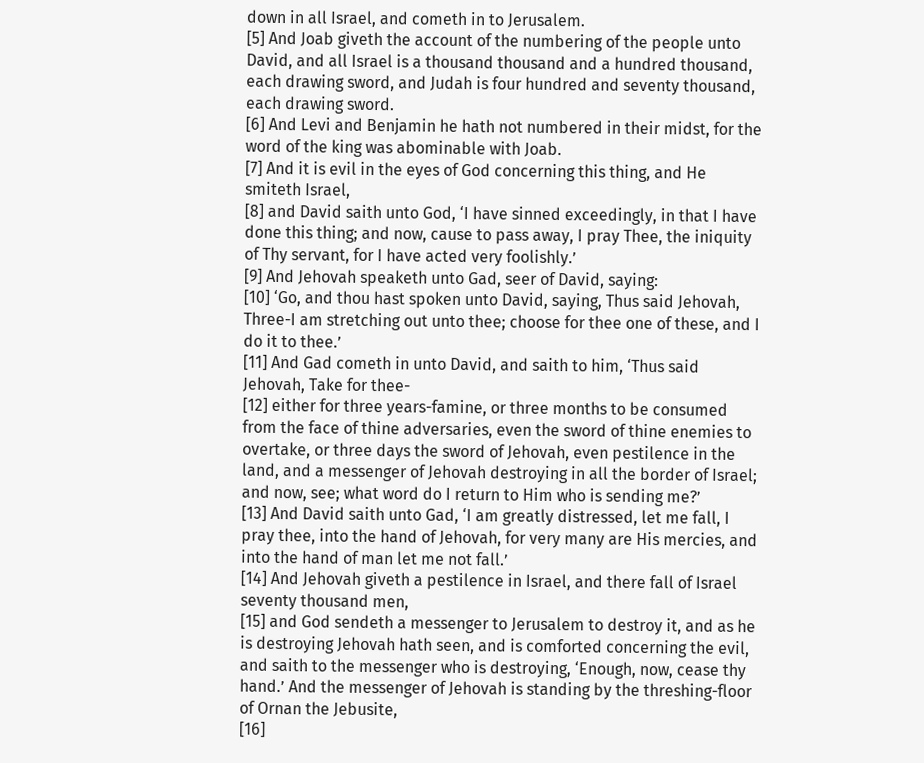down in all Israel, and cometh in to Jerusalem.
[5] And Joab giveth the account of the numbering of the people unto David, and all Israel is a thousand thousand and a hundred thousand, each drawing sword, and Judah is four hundred and seventy thousand, each drawing sword.
[6] And Levi and Benjamin he hath not numbered in their midst, for the word of the king was abominable with Joab.
[7] And it is evil in the eyes of God concerning this thing, and He smiteth Israel,
[8] and David saith unto God, ‘I have sinned exceedingly, in that I have done this thing; and now, cause to pass away, I pray Thee, the iniquity of Thy servant, for I have acted very foolishly.’
[9] And Jehovah speaketh unto Gad, seer of David, saying:
[10] ‘Go, and thou hast spoken unto David, saying, Thus said Jehovah, Three-I am stretching out unto thee; choose for thee one of these, and I do it to thee.’
[11] And Gad cometh in unto David, and saith to him, ‘Thus said Jehovah, Take for thee-
[12] either for three years-famine, or three months to be consumed from the face of thine adversaries, even the sword of thine enemies to overtake, or three days the sword of Jehovah, even pestilence in the land, and a messenger of Jehovah destroying in all the border of Israel; and now, see; what word do I return to Him who is sending me?’
[13] And David saith unto Gad, ‘I am greatly distressed, let me fall, I pray thee, into the hand of Jehovah, for very many are His mercies, and into the hand of man let me not fall.’
[14] And Jehovah giveth a pestilence in Israel, and there fall of Israel seventy thousand men,
[15] and God sendeth a messenger to Jerusalem to destroy it, and as he is destroying Jehovah hath seen, and is comforted concerning the evil, and saith to the messenger who is destroying, ‘Enough, now, cease thy hand.’ And the messenger of Jehovah is standing by the threshing-floor of Ornan the Jebusite,
[16]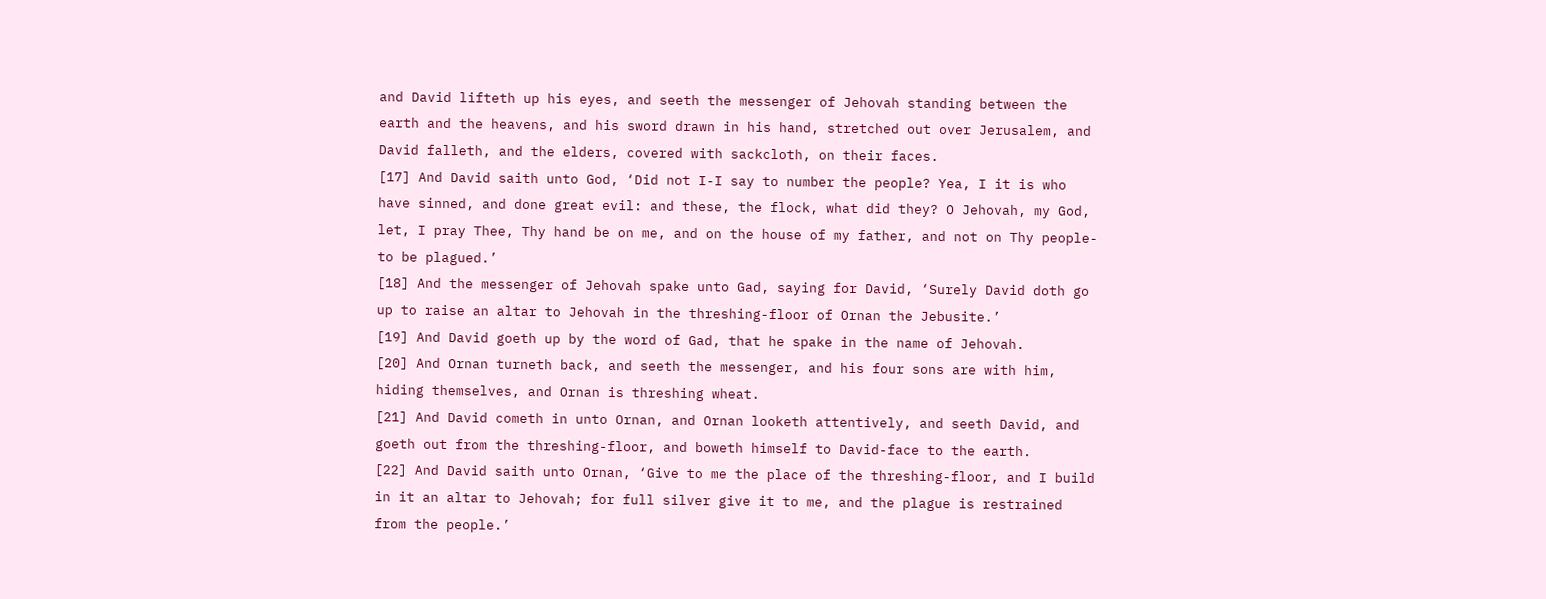and David lifteth up his eyes, and seeth the messenger of Jehovah standing between the earth and the heavens, and his sword drawn in his hand, stretched out over Jerusalem, and David falleth, and the elders, covered with sackcloth, on their faces.
[17] And David saith unto God, ‘Did not I-I say to number the people? Yea, I it is who have sinned, and done great evil: and these, the flock, what did they? O Jehovah, my God, let, I pray Thee, Thy hand be on me, and on the house of my father, and not on Thy people-to be plagued.’
[18] And the messenger of Jehovah spake unto Gad, saying for David, ‘Surely David doth go up to raise an altar to Jehovah in the threshing-floor of Ornan the Jebusite.’
[19] And David goeth up by the word of Gad, that he spake in the name of Jehovah.
[20] And Ornan turneth back, and seeth the messenger, and his four sons are with him, hiding themselves, and Ornan is threshing wheat.
[21] And David cometh in unto Ornan, and Ornan looketh attentively, and seeth David, and goeth out from the threshing-floor, and boweth himself to David-face to the earth.
[22] And David saith unto Ornan, ‘Give to me the place of the threshing-floor, and I build in it an altar to Jehovah; for full silver give it to me, and the plague is restrained from the people.’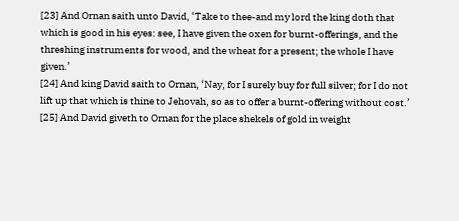[23] And Ornan saith unto David, ‘Take to thee-and my lord the king doth that which is good in his eyes: see, I have given the oxen for burnt-offerings, and the threshing instruments for wood, and the wheat for a present; the whole I have given.’
[24] And king David saith to Ornan, ‘Nay, for I surely buy for full silver; for I do not lift up that which is thine to Jehovah, so as to offer a burnt-offering without cost.’
[25] And David giveth to Ornan for the place shekels of gold in weight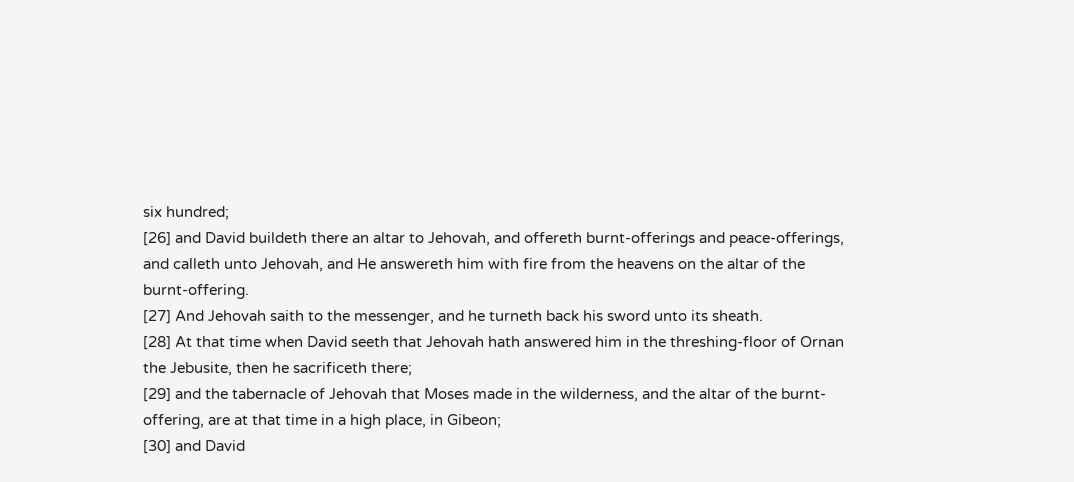six hundred;
[26] and David buildeth there an altar to Jehovah, and offereth burnt-offerings and peace-offerings, and calleth unto Jehovah, and He answereth him with fire from the heavens on the altar of the burnt-offering.
[27] And Jehovah saith to the messenger, and he turneth back his sword unto its sheath.
[28] At that time when David seeth that Jehovah hath answered him in the threshing-floor of Ornan the Jebusite, then he sacrificeth there;
[29] and the tabernacle of Jehovah that Moses made in the wilderness, and the altar of the burnt-offering, are at that time in a high place, in Gibeon;
[30] and David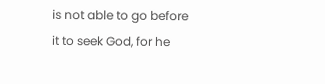is not able to go before it to seek God, for he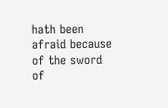hath been afraid because of the sword of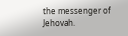the messenger of Jehovah.